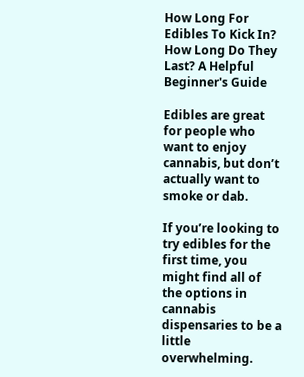How Long For Edibles To Kick In? How Long Do They Last? A Helpful Beginner's Guide

Edibles are great for people who want to enjoy cannabis, but don’t actually want to smoke or dab.

If you’re looking to try edibles for the first time, you might find all of the options in cannabis dispensaries to be a little overwhelming.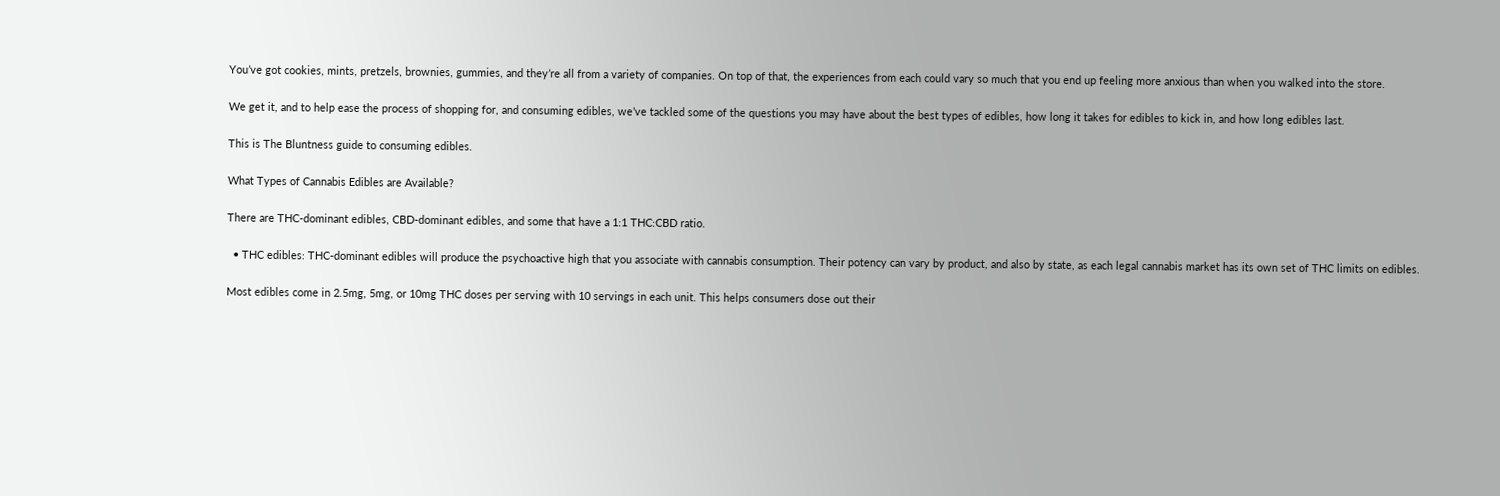You’ve got cookies, mints, pretzels, brownies, gummies, and they’re all from a variety of companies. On top of that, the experiences from each could vary so much that you end up feeling more anxious than when you walked into the store.

We get it, and to help ease the process of shopping for, and consuming edibles, we’ve tackled some of the questions you may have about the best types of edibles, how long it takes for edibles to kick in, and how long edibles last.

This is The Bluntness guide to consuming edibles.

What Types of Cannabis Edibles are Available?

There are THC-dominant edibles, CBD-dominant edibles, and some that have a 1:1 THC:CBD ratio.

  • THC edibles: THC-dominant edibles will produce the psychoactive high that you associate with cannabis consumption. Their potency can vary by product, and also by state, as each legal cannabis market has its own set of THC limits on edibles.

Most edibles come in 2.5mg, 5mg, or 10mg THC doses per serving with 10 servings in each unit. This helps consumers dose out their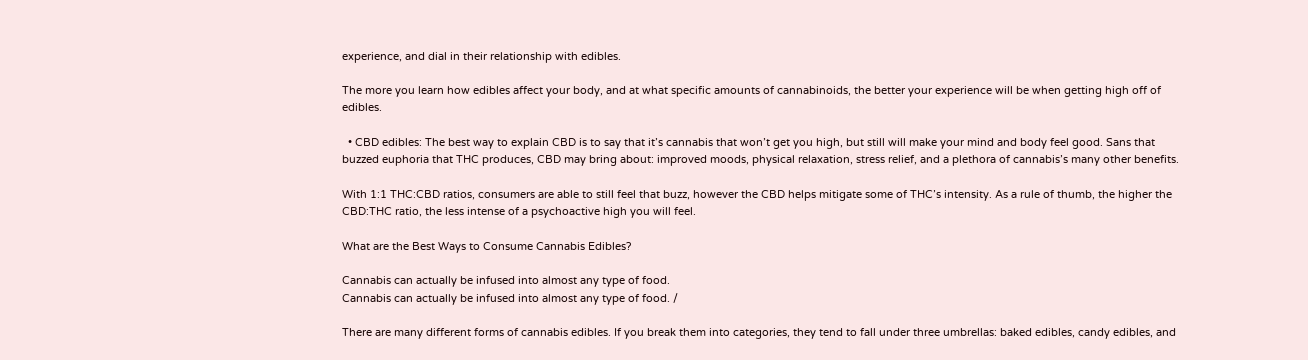experience, and dial in their relationship with edibles.

The more you learn how edibles affect your body, and at what specific amounts of cannabinoids, the better your experience will be when getting high off of edibles.

  • CBD edibles: The best way to explain CBD is to say that it’s cannabis that won’t get you high, but still will make your mind and body feel good. Sans that buzzed euphoria that THC produces, CBD may bring about: improved moods, physical relaxation, stress relief, and a plethora of cannabis’s many other benefits.

With 1:1 THC:CBD ratios, consumers are able to still feel that buzz, however the CBD helps mitigate some of THC’s intensity. As a rule of thumb, the higher the CBD:THC ratio, the less intense of a psychoactive high you will feel.

What are the Best Ways to Consume Cannabis Edibles?

Cannabis can actually be infused into almost any type of food.
Cannabis can actually be infused into almost any type of food. /

There are many different forms of cannabis edibles. If you break them into categories, they tend to fall under three umbrellas: baked edibles, candy edibles, and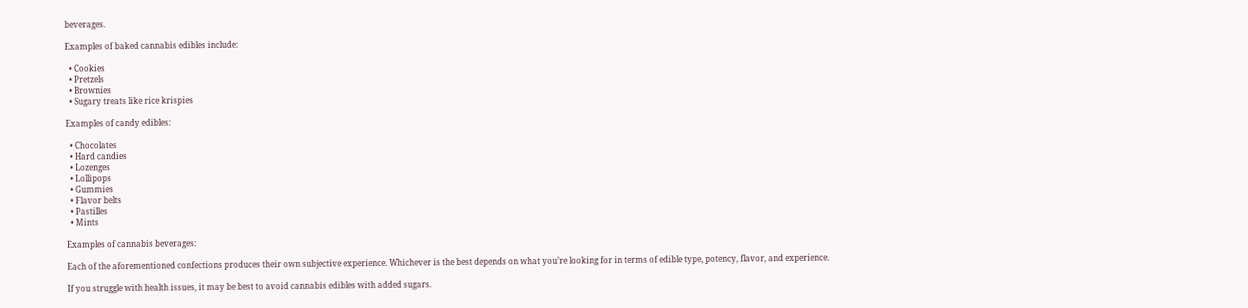beverages.

Examples of baked cannabis edibles include:

  • Cookies
  • Pretzels
  • Brownies
  • Sugary treats like rice krispies

Examples of candy edibles:

  • Chocolates
  • Hard candies
  • Lozenges
  • Lollipops
  • Gummies
  • Flavor belts
  • Pastilles
  • Mints

Examples of cannabis beverages:

Each of the aforementioned confections produces their own subjective experience. Whichever is the best depends on what you’re looking for in terms of edible type, potency, flavor, and experience.

If you struggle with health issues, it may be best to avoid cannabis edibles with added sugars.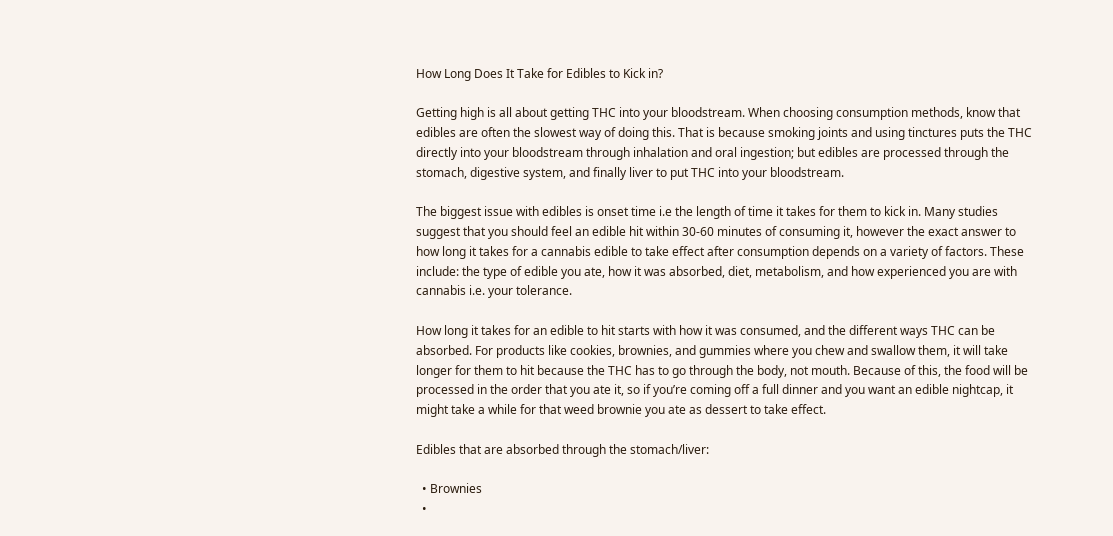How Long Does It Take for Edibles to Kick in?

Getting high is all about getting THC into your bloodstream. When choosing consumption methods, know that edibles are often the slowest way of doing this. That is because smoking joints and using tinctures puts the THC directly into your bloodstream through inhalation and oral ingestion; but edibles are processed through the stomach, digestive system, and finally liver to put THC into your bloodstream.

The biggest issue with edibles is onset time i.e the length of time it takes for them to kick in. Many studies suggest that you should feel an edible hit within 30-60 minutes of consuming it, however the exact answer to how long it takes for a cannabis edible to take effect after consumption depends on a variety of factors. These include: the type of edible you ate, how it was absorbed, diet, metabolism, and how experienced you are with cannabis i.e. your tolerance.

How long it takes for an edible to hit starts with how it was consumed, and the different ways THC can be absorbed. For products like cookies, brownies, and gummies where you chew and swallow them, it will take longer for them to hit because the THC has to go through the body, not mouth. Because of this, the food will be processed in the order that you ate it, so if you’re coming off a full dinner and you want an edible nightcap, it might take a while for that weed brownie you ate as dessert to take effect.

Edibles that are absorbed through the stomach/liver:

  • Brownies
  •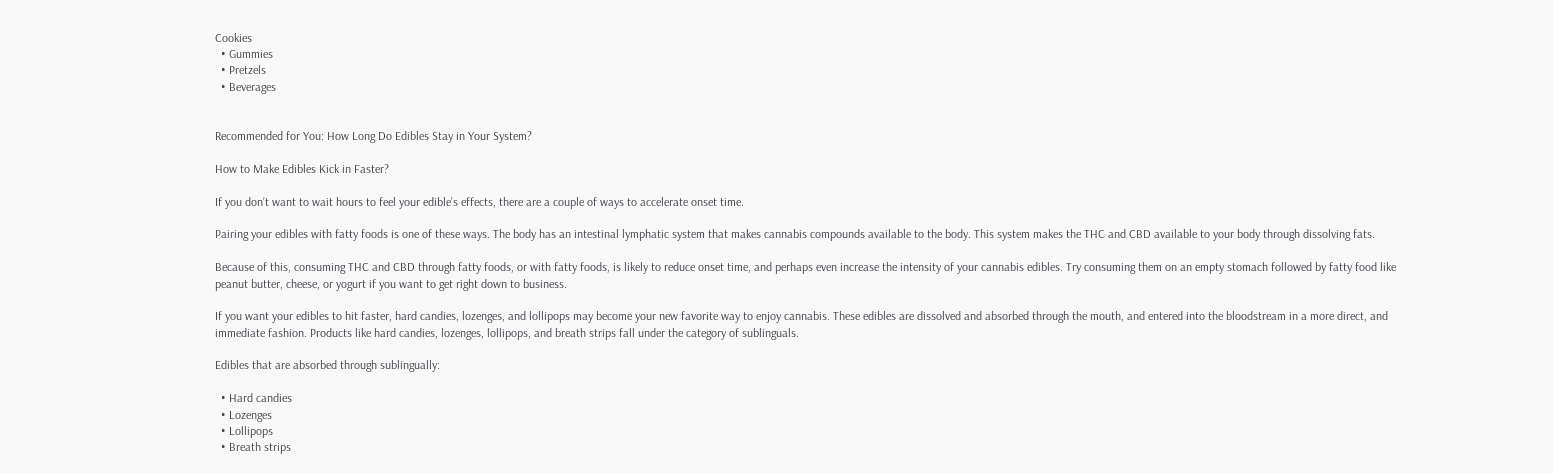Cookies
  • Gummies
  • Pretzels
  • Beverages


Recommended for You: How Long Do Edibles Stay in Your System?

How to Make Edibles Kick in Faster?

If you don’t want to wait hours to feel your edible’s effects, there are a couple of ways to accelerate onset time.

Pairing your edibles with fatty foods is one of these ways. The body has an intestinal lymphatic system that makes cannabis compounds available to the body. This system makes the THC and CBD available to your body through dissolving fats.

Because of this, consuming THC and CBD through fatty foods, or with fatty foods, is likely to reduce onset time, and perhaps even increase the intensity of your cannabis edibles. Try consuming them on an empty stomach followed by fatty food like peanut butter, cheese, or yogurt if you want to get right down to business.

If you want your edibles to hit faster, hard candies, lozenges, and lollipops may become your new favorite way to enjoy cannabis. These edibles are dissolved and absorbed through the mouth, and entered into the bloodstream in a more direct, and immediate fashion. Products like hard candies, lozenges, lollipops, and breath strips fall under the category of sublinguals.

Edibles that are absorbed through sublingually:

  • Hard candies
  • Lozenges
  • Lollipops
  • Breath strips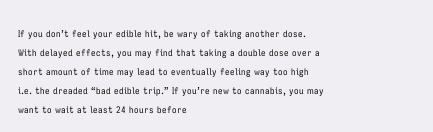If you don’t feel your edible hit, be wary of taking another dose. With delayed effects, you may find that taking a double dose over a short amount of time may lead to eventually feeling way too high i.e. the dreaded “bad edible trip.” If you’re new to cannabis, you may want to wait at least 24 hours before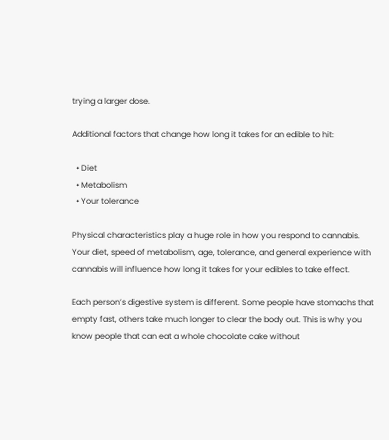trying a larger dose.

Additional factors that change how long it takes for an edible to hit:

  • Diet
  • Metabolism
  • Your tolerance

Physical characteristics play a huge role in how you respond to cannabis. Your diet, speed of metabolism, age, tolerance, and general experience with cannabis will influence how long it takes for your edibles to take effect.

Each person’s digestive system is different. Some people have stomachs that empty fast, others take much longer to clear the body out. This is why you know people that can eat a whole chocolate cake without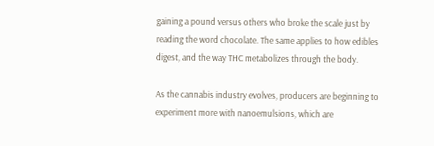gaining a pound versus others who broke the scale just by reading the word chocolate. The same applies to how edibles digest, and the way THC metabolizes through the body.

As the cannabis industry evolves, producers are beginning to experiment more with nanoemulsions, which are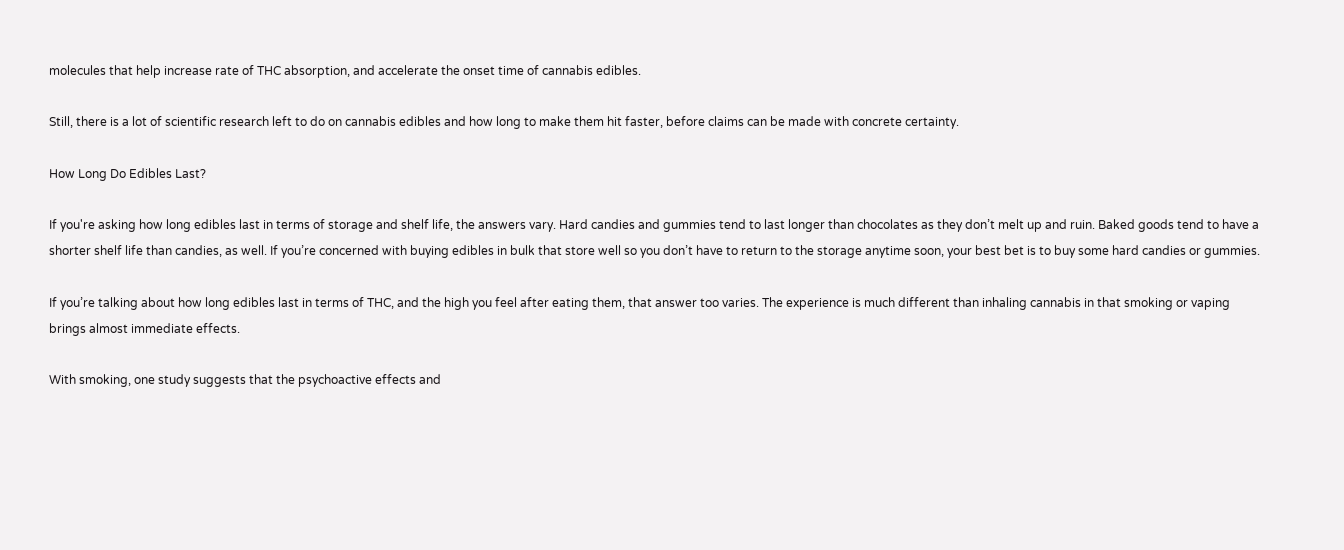molecules that help increase rate of THC absorption, and accelerate the onset time of cannabis edibles.

Still, there is a lot of scientific research left to do on cannabis edibles and how long to make them hit faster, before claims can be made with concrete certainty.

How Long Do Edibles Last?

If you're asking how long edibles last in terms of storage and shelf life, the answers vary. Hard candies and gummies tend to last longer than chocolates as they don’t melt up and ruin. Baked goods tend to have a shorter shelf life than candies, as well. If you’re concerned with buying edibles in bulk that store well so you don’t have to return to the storage anytime soon, your best bet is to buy some hard candies or gummies.

If you’re talking about how long edibles last in terms of THC, and the high you feel after eating them, that answer too varies. The experience is much different than inhaling cannabis in that smoking or vaping brings almost immediate effects.

With smoking, one study suggests that the psychoactive effects and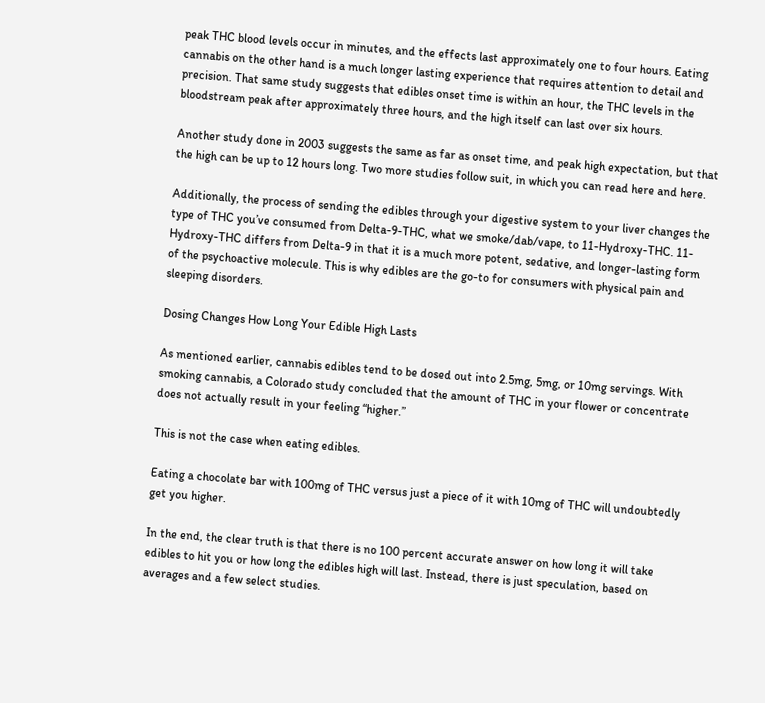peak THC blood levels occur in minutes, and the effects last approximately one to four hours. Eating cannabis on the other hand is a much longer lasting experience that requires attention to detail and precision. That same study suggests that edibles onset time is within an hour, the THC levels in the bloodstream peak after approximately three hours, and the high itself can last over six hours.

Another study done in 2003 suggests the same as far as onset time, and peak high expectation, but that the high can be up to 12 hours long. Two more studies follow suit, in which you can read here and here.

Additionally, the process of sending the edibles through your digestive system to your liver changes the type of THC you’ve consumed from Delta-9-THC, what we smoke/dab/vape, to 11-Hydroxy-THC. 11-Hydroxy-THC differs from Delta-9 in that it is a much more potent, sedative, and longer-lasting form of the psychoactive molecule. This is why edibles are the go-to for consumers with physical pain and sleeping disorders.

Dosing Changes How Long Your Edible High Lasts

As mentioned earlier, cannabis edibles tend to be dosed out into 2.5mg, 5mg, or 10mg servings. With smoking cannabis, a Colorado study concluded that the amount of THC in your flower or concentrate does not actually result in your feeling “higher.”

This is not the case when eating edibles.

Eating a chocolate bar with 100mg of THC versus just a piece of it with 10mg of THC will undoubtedly get you higher.

In the end, the clear truth is that there is no 100 percent accurate answer on how long it will take edibles to hit you or how long the edibles high will last. Instead, there is just speculation, based on averages and a few select studies.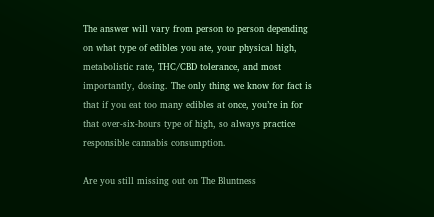The answer will vary from person to person depending on what type of edibles you ate, your physical high, metabolistic rate, THC/CBD tolerance, and most importantly, dosing. The only thing we know for fact is that if you eat too many edibles at once, you’re in for that over-six-hours type of high, so always practice responsible cannabis consumption.

Are you still missing out on The Bluntness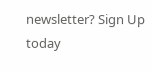newsletter? Sign Up today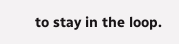to stay in the loop.